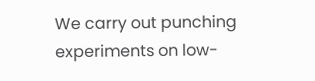We carry out punching experiments on low-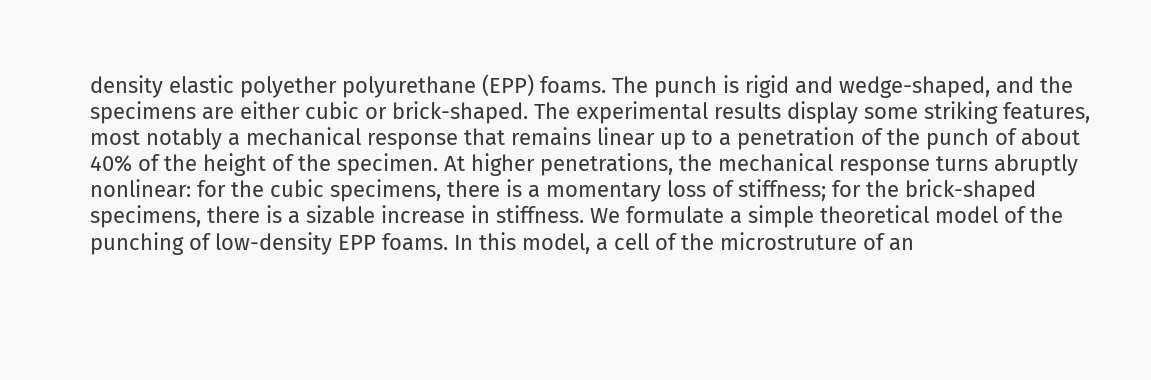density elastic polyether polyurethane (EPP) foams. The punch is rigid and wedge-shaped, and the specimens are either cubic or brick-shaped. The experimental results display some striking features, most notably a mechanical response that remains linear up to a penetration of the punch of about 40% of the height of the specimen. At higher penetrations, the mechanical response turns abruptly nonlinear: for the cubic specimens, there is a momentary loss of stiffness; for the brick-shaped specimens, there is a sizable increase in stiffness. We formulate a simple theoretical model of the punching of low-density EPP foams. In this model, a cell of the microstruture of an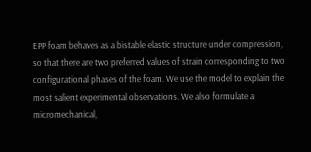EPP foam behaves as a bistable elastic structure under compression, so that there are two preferred values of strain corresponding to two configurational phases of the foam. We use the model to explain the most salient experimental observations. We also formulate a micromechanical,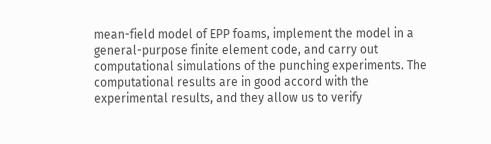mean-field model of EPP foams, implement the model in a general-purpose finite element code, and carry out computational simulations of the punching experiments. The computational results are in good accord with the experimental results, and they allow us to verify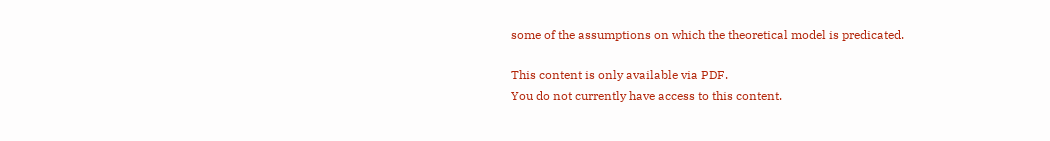some of the assumptions on which the theoretical model is predicated.

This content is only available via PDF.
You do not currently have access to this content.